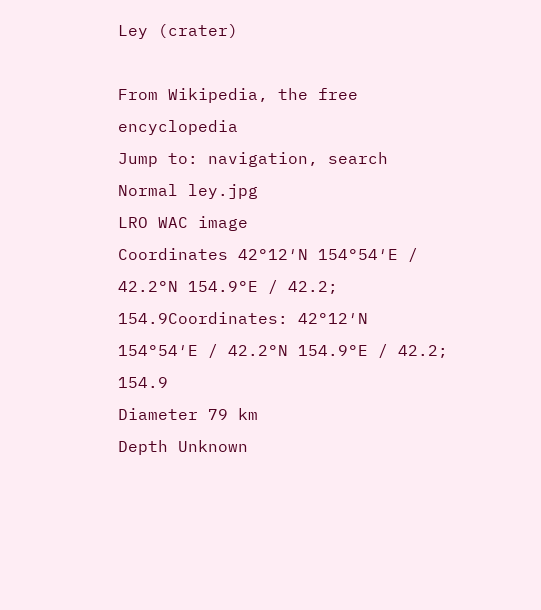Ley (crater)

From Wikipedia, the free encyclopedia
Jump to: navigation, search
Normal ley.jpg
LRO WAC image
Coordinates 42°12′N 154°54′E / 42.2°N 154.9°E / 42.2; 154.9Coordinates: 42°12′N 154°54′E / 42.2°N 154.9°E / 42.2; 154.9
Diameter 79 km
Depth Unknown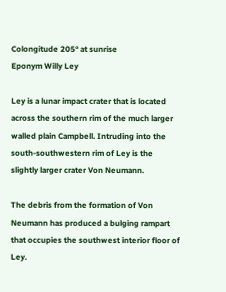Colongitude 205° at sunrise
Eponym Willy Ley

Ley is a lunar impact crater that is located across the southern rim of the much larger walled plain Campbell. Intruding into the south-southwestern rim of Ley is the slightly larger crater Von Neumann.

The debris from the formation of Von Neumann has produced a bulging rampart that occupies the southwest interior floor of Ley.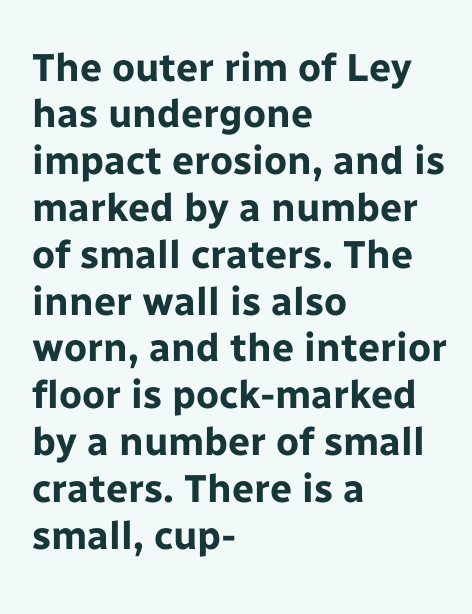The outer rim of Ley has undergone impact erosion, and is marked by a number of small craters. The inner wall is also worn, and the interior floor is pock-marked by a number of small craters. There is a small, cup-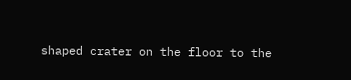shaped crater on the floor to the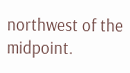northwest of the midpoint.